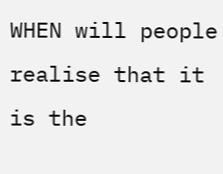WHEN will people realise that it is the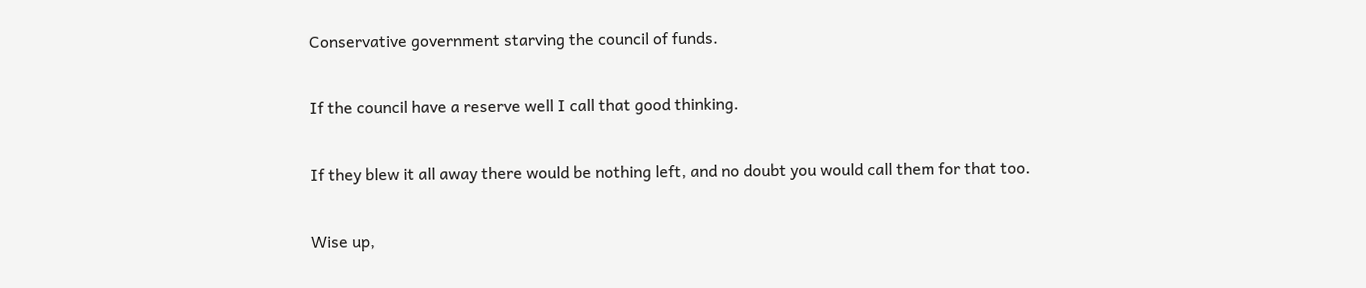Conservative government starving the council of funds.

If the council have a reserve well I call that good thinking.

If they blew it all away there would be nothing left, and no doubt you would call them for that too.

Wise up,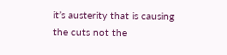it’s austerity that is causing the cuts not the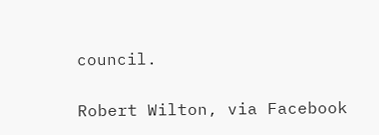council.

Robert Wilton, via Facebook